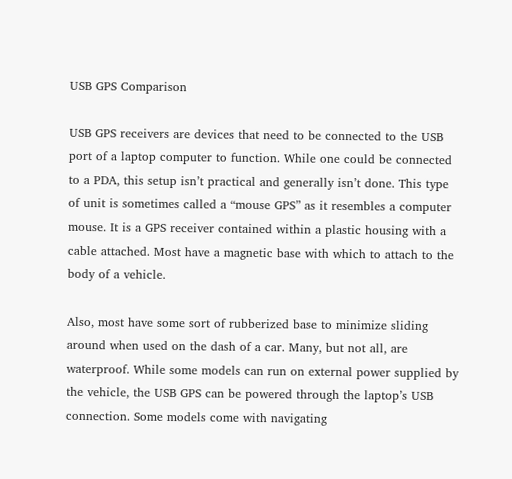USB GPS Comparison

USB GPS receivers are devices that need to be connected to the USB port of a laptop computer to function. While one could be connected to a PDA, this setup isn’t practical and generally isn’t done. This type of unit is sometimes called a “mouse GPS” as it resembles a computer mouse. It is a GPS receiver contained within a plastic housing with a cable attached. Most have a magnetic base with which to attach to the body of a vehicle.

Also, most have some sort of rubberized base to minimize sliding around when used on the dash of a car. Many, but not all, are waterproof. While some models can run on external power supplied by the vehicle, the USB GPS can be powered through the laptop’s USB connection. Some models come with navigating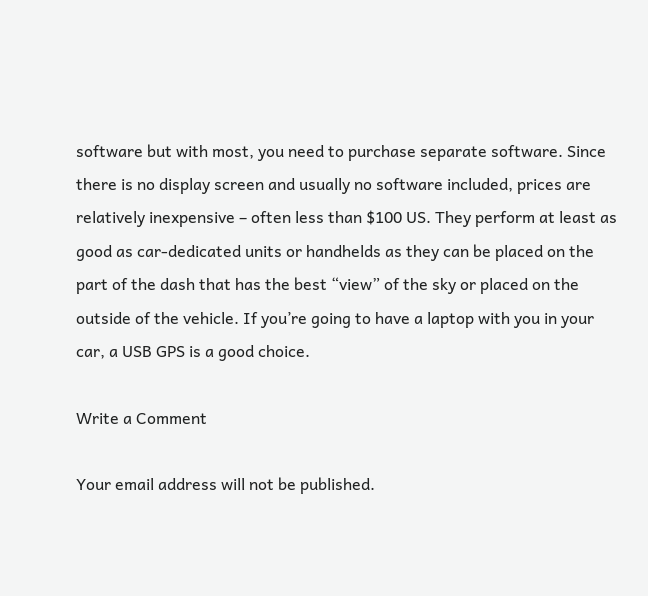software but with most, you need to purchase separate software. Since there is no display screen and usually no software included, prices are relatively inexpensive – often less than $100 US. They perform at least as good as car-dedicated units or handhelds as they can be placed on the part of the dash that has the best “view” of the sky or placed on the outside of the vehicle. If you’re going to have a laptop with you in your car, a USB GPS is a good choice.

Write a Comment

Your email address will not be published.